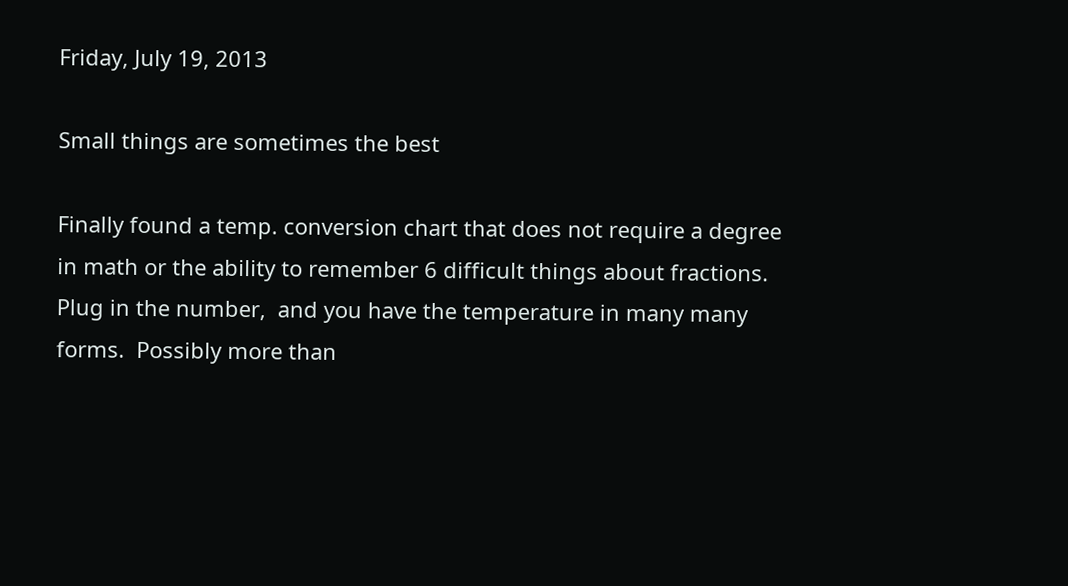Friday, July 19, 2013

Small things are sometimes the best

Finally found a temp. conversion chart that does not require a degree in math or the ability to remember 6 difficult things about fractions.  Plug in the number,  and you have the temperature in many many forms.  Possibly more than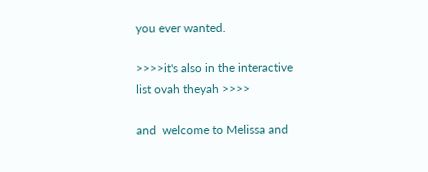you ever wanted.

>>>>it's also in the interactive list ovah theyah >>>>

and  welcome to Melissa and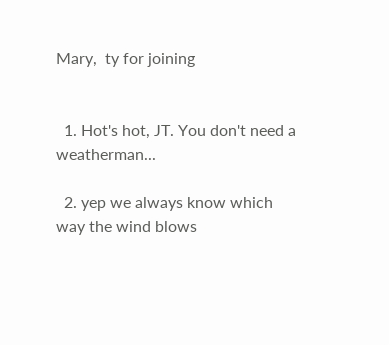Mary,  ty for joining


  1. Hot's hot, JT. You don't need a weatherman...

  2. yep we always know which way the wind blows